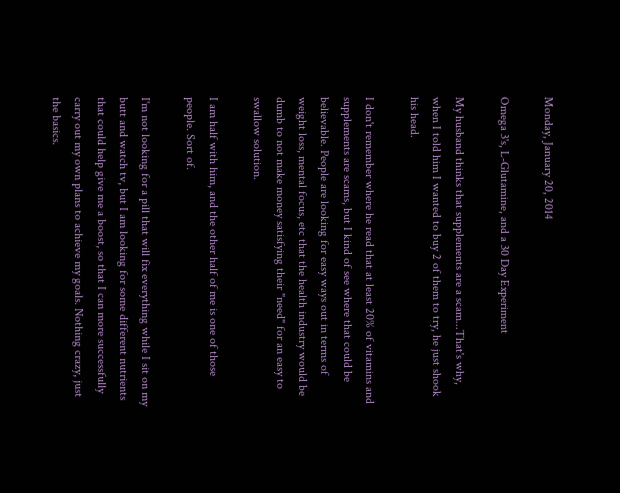Monday, January 20, 2014

Omega 3's, L-Glutamine, and a 30 Day Experiment

My husband thinks that supplements are a scam...That's why, when I told him I wanted to buy 2 of them to try, he just shook his head.

I don't remember where he read that at least 20% of vitamins and supplements are scams, but I kind of see where that could be believable. People are looking for easy ways out in terms of weight loss, mental focus, etc that the health industry would be dumb to not make money satisfying their "need" for an easy to swallow solution.

I am half with him, and the other half of me is one of those people. Sort of.

I'm not looking for a pill that will fix everything while I sit on my butt and watch tv, but I am looking for some different nutrients that could help give me a boost, so that I can more successfully carry out my own plans to achieve my goals. Nothing crazy, just the basics.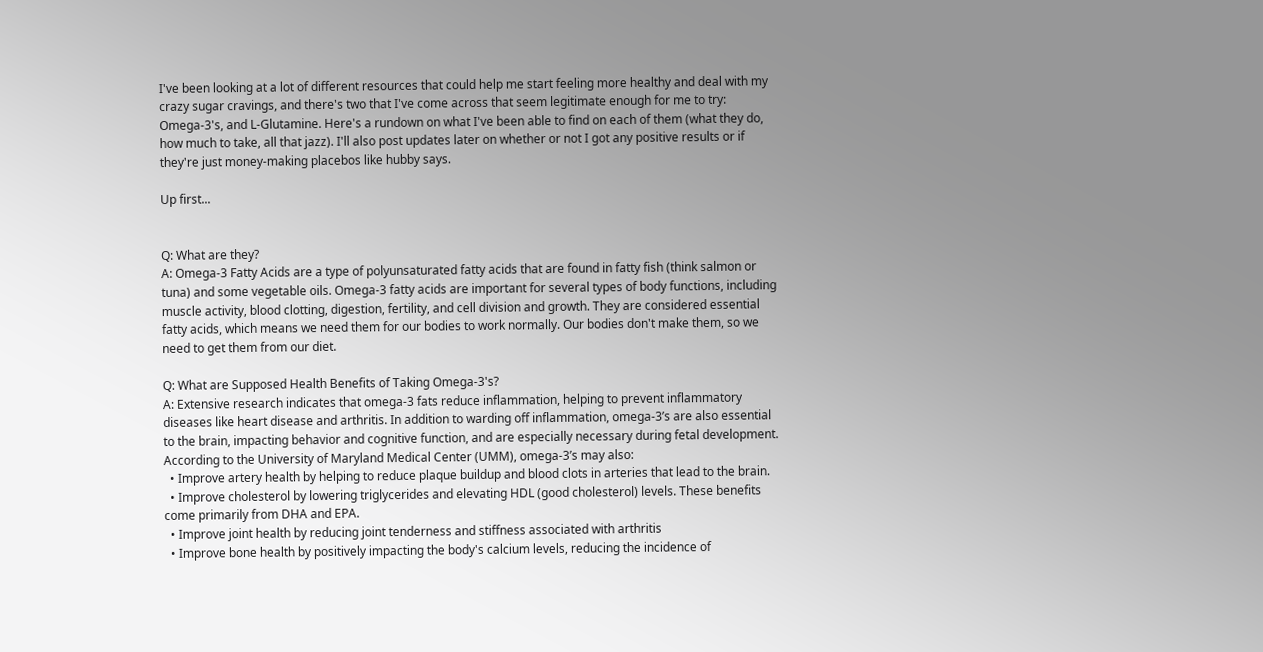I've been looking at a lot of different resources that could help me start feeling more healthy and deal with my crazy sugar cravings, and there's two that I've come across that seem legitimate enough for me to try: Omega-3's, and L-Glutamine. Here's a rundown on what I've been able to find on each of them (what they do, how much to take, all that jazz). I'll also post updates later on whether or not I got any positive results or if they're just money-making placebos like hubby says.

Up first...


Q: What are they?
A: Omega-3 Fatty Acids are a type of polyunsaturated fatty acids that are found in fatty fish (think salmon or tuna) and some vegetable oils. Omega-3 fatty acids are important for several types of body functions, including muscle activity, blood clotting, digestion, fertility, and cell division and growth. They are considered essential fatty acids, which means we need them for our bodies to work normally. Our bodies don't make them, so we need to get them from our diet.

Q: What are Supposed Health Benefits of Taking Omega-3's?
A: Extensive research indicates that omega-3 fats reduce inflammation, helping to prevent inflammatory diseases like heart disease and arthritis. In addition to warding off inflammation, omega-3’s are also essential to the brain, impacting behavior and cognitive function, and are especially necessary during fetal development. According to the University of Maryland Medical Center (UMM), omega-3’s may also:
  • Improve artery health by helping to reduce plaque buildup and blood clots in arteries that lead to the brain.
  • Improve cholesterol by lowering triglycerides and elevating HDL (good cholesterol) levels. These benefits come primarily from DHA and EPA.
  • Improve joint health by reducing joint tenderness and stiffness associated with arthritis
  • Improve bone health by positively impacting the body's calcium levels, reducing the incidence of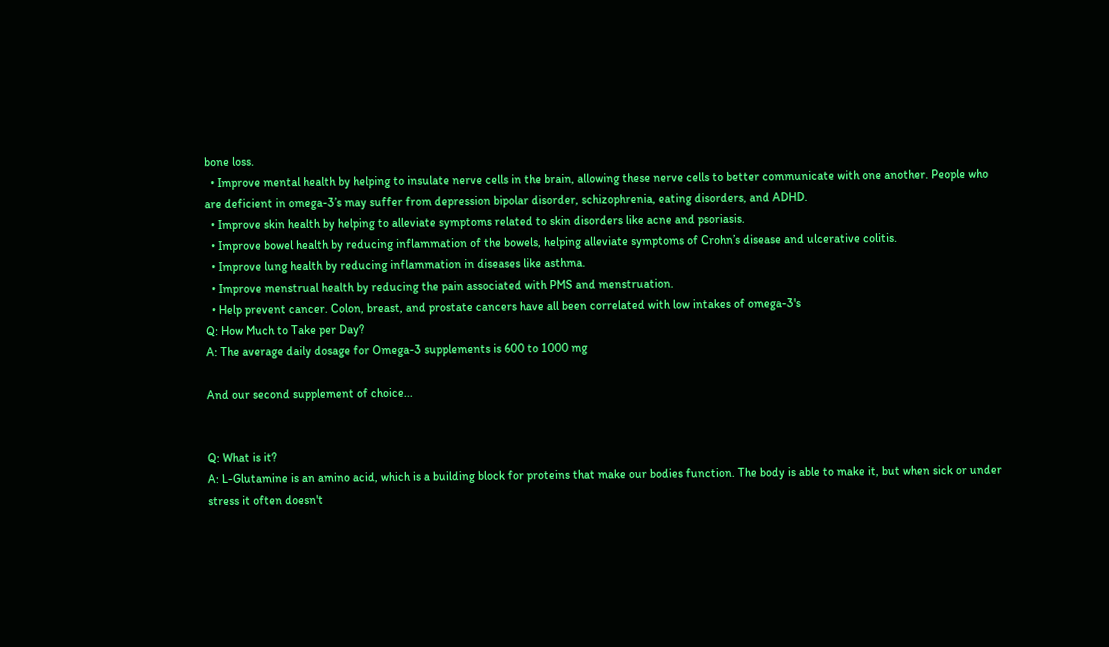bone loss.
  • Improve mental health by helping to insulate nerve cells in the brain, allowing these nerve cells to better communicate with one another. People who are deficient in omega-3’s may suffer from depression bipolar disorder, schizophrenia, eating disorders, and ADHD.
  • Improve skin health by helping to alleviate symptoms related to skin disorders like acne and psoriasis.
  • Improve bowel health by reducing inflammation of the bowels, helping alleviate symptoms of Crohn’s disease and ulcerative colitis.
  • Improve lung health by reducing inflammation in diseases like asthma.
  • Improve menstrual health by reducing the pain associated with PMS and menstruation.
  • Help prevent cancer. Colon, breast, and prostate cancers have all been correlated with low intakes of omega-3's
Q: How Much to Take per Day?
A: The average daily dosage for Omega-3 supplements is 600 to 1000 mg

And our second supplement of choice...


Q: What is it?
A: L-Glutamine is an amino acid, which is a building block for proteins that make our bodies function. The body is able to make it, but when sick or under stress it often doesn't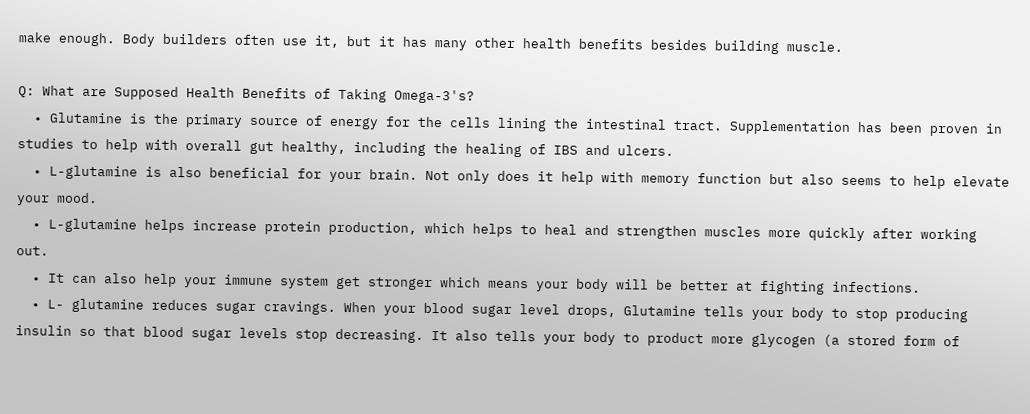make enough. Body builders often use it, but it has many other health benefits besides building muscle.

Q: What are Supposed Health Benefits of Taking Omega-3's?
  • Glutamine is the primary source of energy for the cells lining the intestinal tract. Supplementation has been proven in studies to help with overall gut healthy, including the healing of IBS and ulcers.
  • L-glutamine is also beneficial for your brain. Not only does it help with memory function but also seems to help elevate your mood.
  • L-glutamine helps increase protein production, which helps to heal and strengthen muscles more quickly after working out.
  • It can also help your immune system get stronger which means your body will be better at fighting infections.
  • L- glutamine reduces sugar cravings. When your blood sugar level drops, Glutamine tells your body to stop producing insulin so that blood sugar levels stop decreasing. It also tells your body to product more glycogen (a stored form of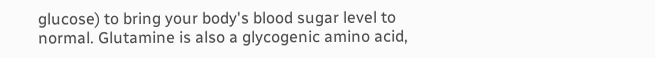glucose) to bring your body's blood sugar level to normal. Glutamine is also a glycogenic amino acid,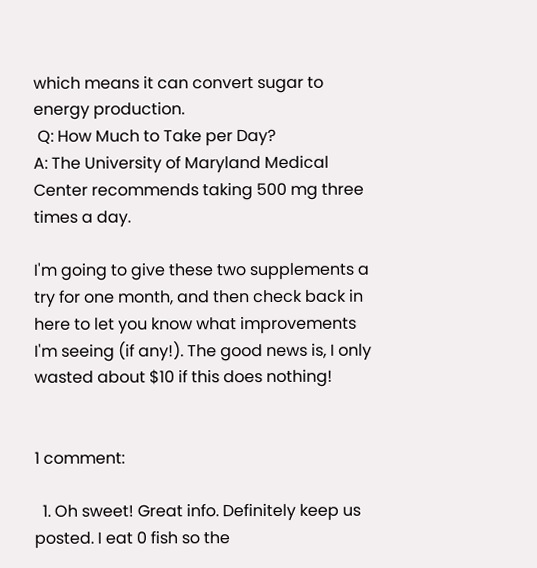which means it can convert sugar to energy production.
 Q: How Much to Take per Day?
A: The University of Maryland Medical Center recommends taking 500 mg three times a day.

I'm going to give these two supplements a try for one month, and then check back in here to let you know what improvements I'm seeing (if any!). The good news is, I only wasted about $10 if this does nothing!


1 comment:

  1. Oh sweet! Great info. Definitely keep us posted. I eat 0 fish so the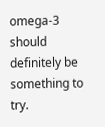omega-3 should definitely be something to try.